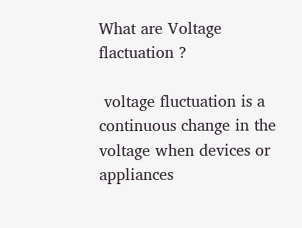What are Voltage flactuation ?

 voltage fluctuation is a continuous change in the voltage when devices or appliances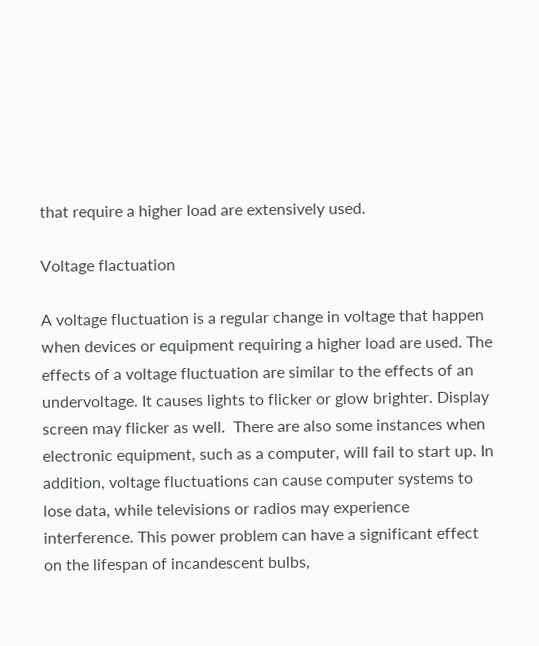that require a higher load are extensively used.

Voltage flactuation

A voltage fluctuation is a regular change in voltage that happen when devices or equipment requiring a higher load are used. The effects of a voltage fluctuation are similar to the effects of an undervoltage. It causes lights to flicker or glow brighter. Display screen may flicker as well.  There are also some instances when electronic equipment, such as a computer, will fail to start up. In addition, voltage fluctuations can cause computer systems to lose data, while televisions or radios may experience interference. This power problem can have a significant effect on the lifespan of incandescent bulbs,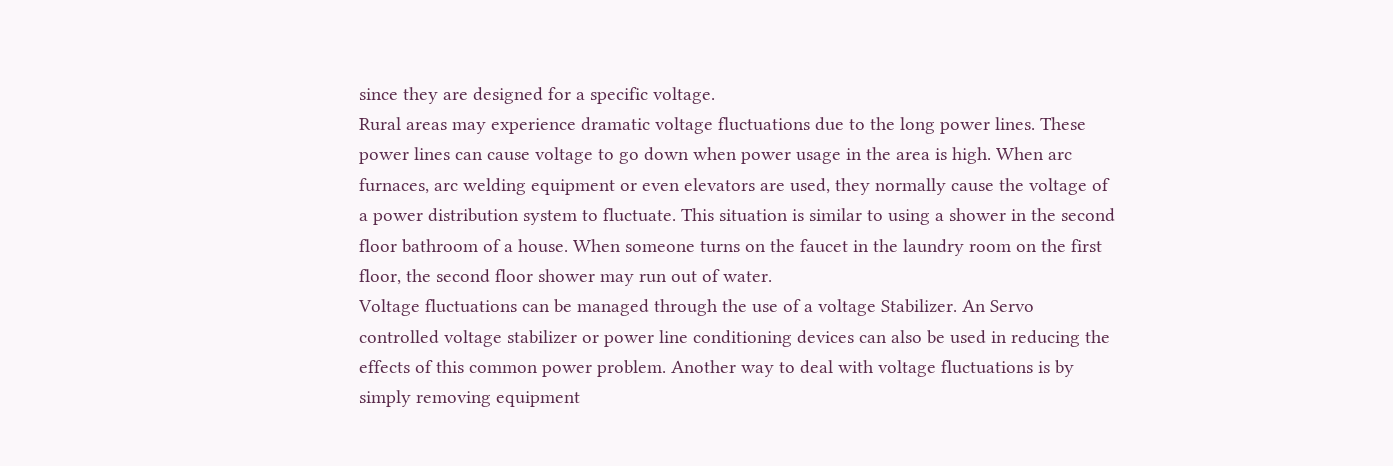since they are designed for a specific voltage.
Rural areas may experience dramatic voltage fluctuations due to the long power lines. These power lines can cause voltage to go down when power usage in the area is high. When arc furnaces, arc welding equipment or even elevators are used, they normally cause the voltage of a power distribution system to fluctuate. This situation is similar to using a shower in the second floor bathroom of a house. When someone turns on the faucet in the laundry room on the first floor, the second floor shower may run out of water.
Voltage fluctuations can be managed through the use of a voltage Stabilizer. An Servo controlled voltage stabilizer or power line conditioning devices can also be used in reducing the effects of this common power problem. Another way to deal with voltage fluctuations is by simply removing equipment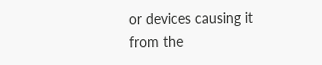or devices causing it from the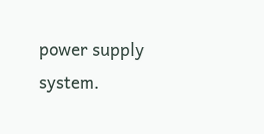power supply system.